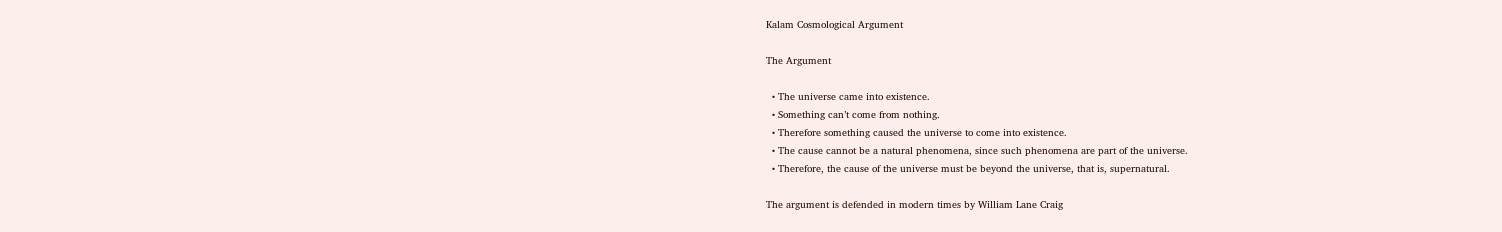Kalam Cosmological Argument

The Argument

  • The universe came into existence.
  • Something can’t come from nothing.
  • Therefore something caused the universe to come into existence.
  • The cause cannot be a natural phenomena, since such phenomena are part of the universe.
  • Therefore, the cause of the universe must be beyond the universe, that is, supernatural.

The argument is defended in modern times by William Lane Craig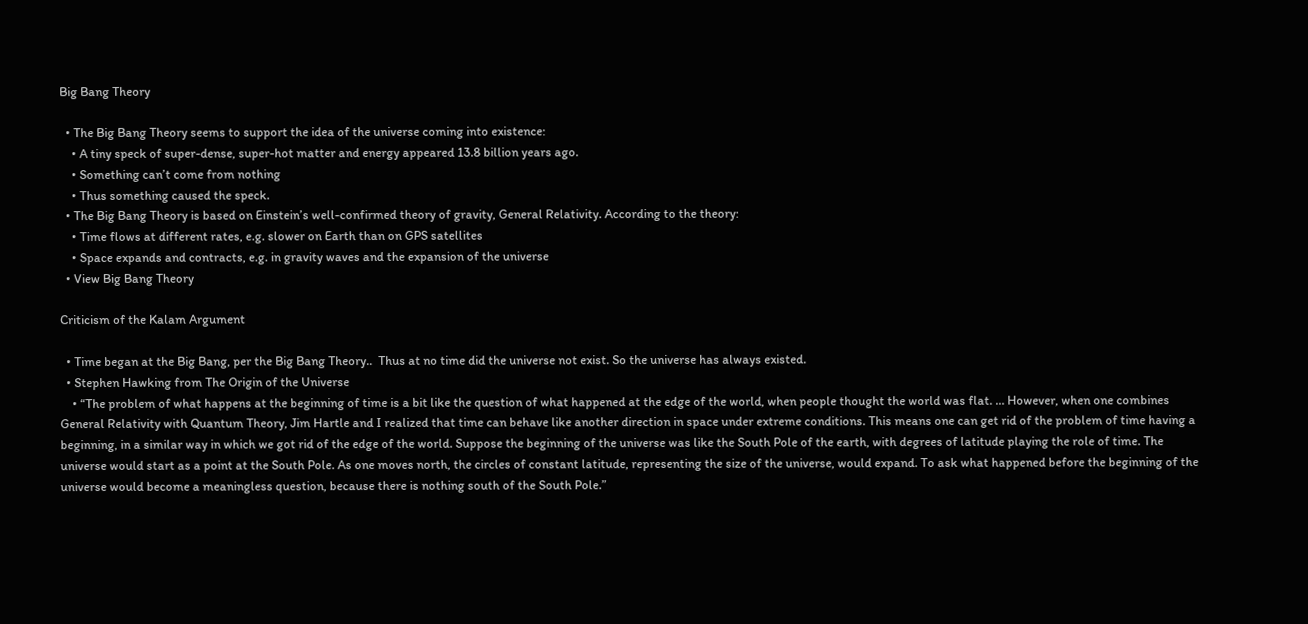Big Bang Theory

  • The Big Bang Theory seems to support the idea of the universe coming into existence:
    • A tiny speck of super-dense, super-hot matter and energy appeared 13.8 billion years ago.
    • Something can’t come from nothing
    • Thus something caused the speck.
  • The Big Bang Theory is based on Einstein’s well-confirmed theory of gravity, General Relativity. According to the theory:
    • Time flows at different rates, e.g. slower on Earth than on GPS satellites
    • Space expands and contracts, e.g. in gravity waves and the expansion of the universe
  • View Big Bang Theory

Criticism of the Kalam Argument

  • Time began at the Big Bang, per the Big Bang Theory..  Thus at no time did the universe not exist. So the universe has always existed.
  • Stephen Hawking from The Origin of the Universe
    • “The problem of what happens at the beginning of time is a bit like the question of what happened at the edge of the world, when people thought the world was flat. … However, when one combines General Relativity with Quantum Theory, Jim Hartle and I realized that time can behave like another direction in space under extreme conditions. This means one can get rid of the problem of time having a beginning, in a similar way in which we got rid of the edge of the world. Suppose the beginning of the universe was like the South Pole of the earth, with degrees of latitude playing the role of time. The universe would start as a point at the South Pole. As one moves north, the circles of constant latitude, representing the size of the universe, would expand. To ask what happened before the beginning of the universe would become a meaningless question, because there is nothing south of the South Pole.”